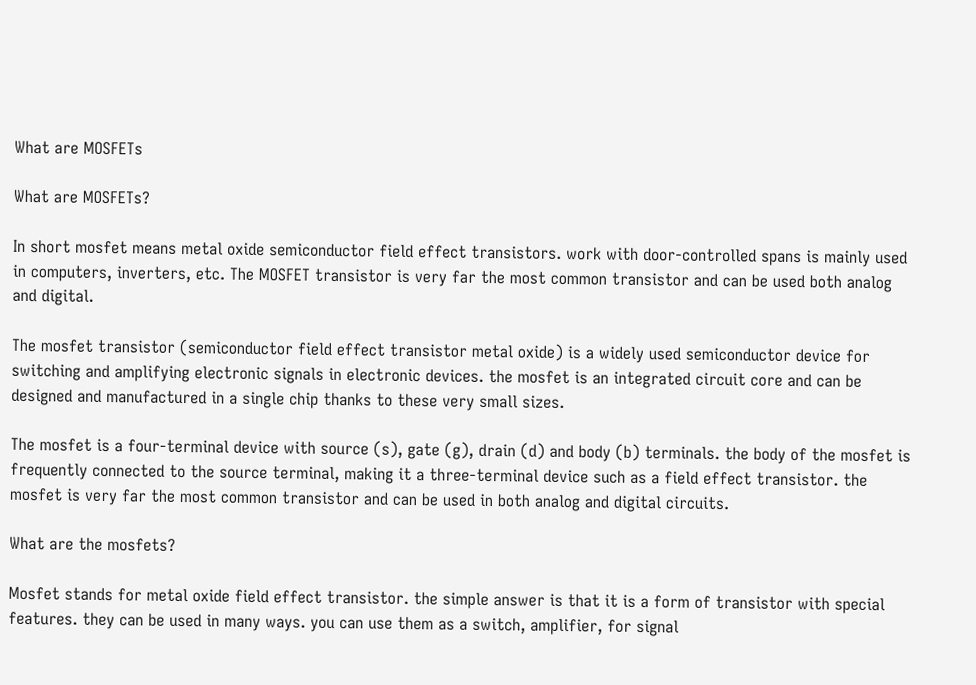What are MOSFETs

What are MOSFETs?

In short mosfet means metal oxide semiconductor field effect transistors. work with door-controlled spans is mainly used in computers, inverters, etc. The MOSFET transistor is very far the most common transistor and can be used both analog and digital.

The mosfet transistor (semiconductor field effect transistor metal oxide) is a widely used semiconductor device for switching and amplifying electronic signals in electronic devices. the mosfet is an integrated circuit core and can be designed and manufactured in a single chip thanks to these very small sizes.

The mosfet is a four-terminal device with source (s), gate (g), drain (d) and body (b) terminals. the body of the mosfet is frequently connected to the source terminal, making it a three-terminal device such as a field effect transistor. the mosfet is very far the most common transistor and can be used in both analog and digital circuits.

What are the mosfets?

Mosfet stands for metal oxide field effect transistor. the simple answer is that it is a form of transistor with special features. they can be used in many ways. you can use them as a switch, amplifier, for signal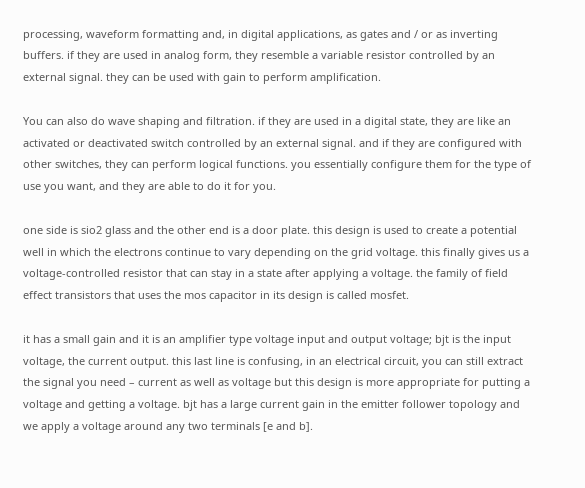processing, waveform formatting and, in digital applications, as gates and / or as inverting buffers. if they are used in analog form, they resemble a variable resistor controlled by an external signal. they can be used with gain to perform amplification.

You can also do wave shaping and filtration. if they are used in a digital state, they are like an activated or deactivated switch controlled by an external signal. and if they are configured with other switches, they can perform logical functions. you essentially configure them for the type of use you want, and they are able to do it for you.

one side is sio2 glass and the other end is a door plate. this design is used to create a potential well in which the electrons continue to vary depending on the grid voltage. this finally gives us a voltage-controlled resistor that can stay in a state after applying a voltage. the family of field effect transistors that uses the mos capacitor in its design is called mosfet.

it has a small gain and it is an amplifier type voltage input and output voltage; bjt is the input voltage, the current output. this last line is confusing, in an electrical circuit, you can still extract the signal you need – current as well as voltage but this design is more appropriate for putting a voltage and getting a voltage. bjt has a large current gain in the emitter follower topology and we apply a voltage around any two terminals [e and b].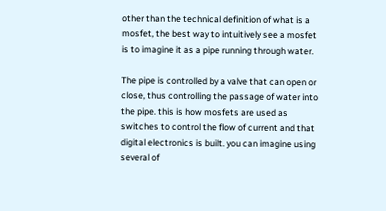other than the technical definition of what is a mosfet, the best way to intuitively see a mosfet is to imagine it as a pipe running through water.

The pipe is controlled by a valve that can open or close, thus controlling the passage of water into the pipe. this is how mosfets are used as switches to control the flow of current and that digital electronics is built. you can imagine using several of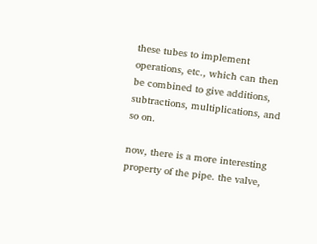these tubes to implement operations, etc., which can then be combined to give additions, subtractions, multiplications, and so on.

now, there is a more interesting property of the pipe. the valve,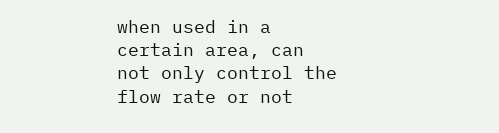when used in a certain area, can not only control the flow rate or not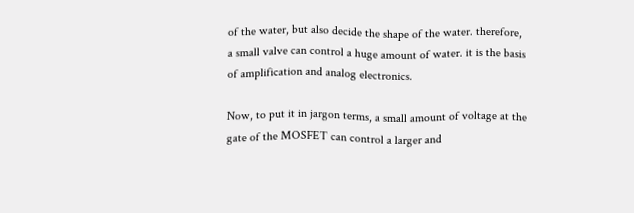of the water, but also decide the shape of the water. therefore, a small valve can control a huge amount of water. it is the basis of amplification and analog electronics.

Now, to put it in jargon terms, a small amount of voltage at the gate of the MOSFET can control a larger and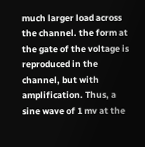much larger load across the channel. the form at the gate of the voltage is reproduced in the channel, but with amplification. Thus, a sine wave of 1 mv at the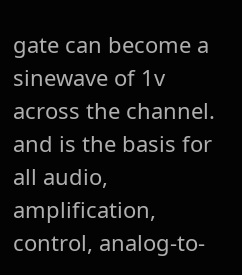gate can become a sinewave of 1v across the channel. and is the basis for all audio, amplification, control, analog-to-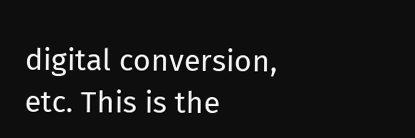digital conversion, etc. This is the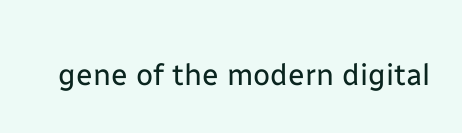gene of the modern digital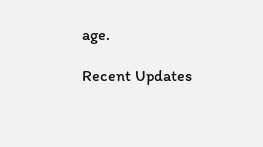age.

Recent Updates